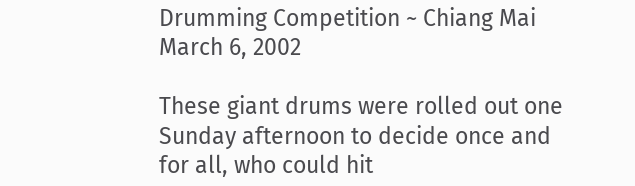Drumming Competition ~ Chiang Mai
March 6, 2002

These giant drums were rolled out one Sunday afternoon to decide once and for all, who could hit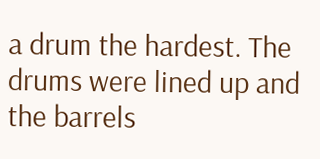a drum the hardest. The drums were lined up and the barrels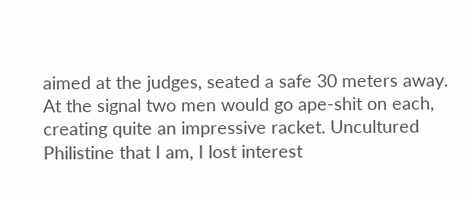aimed at the judges, seated a safe 30 meters away. At the signal two men would go ape-shit on each, creating quite an impressive racket. Uncultured Philistine that I am, I lost interest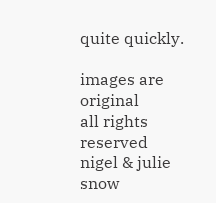quite quickly.

images are original
all rights reserved
nigel & julie snow